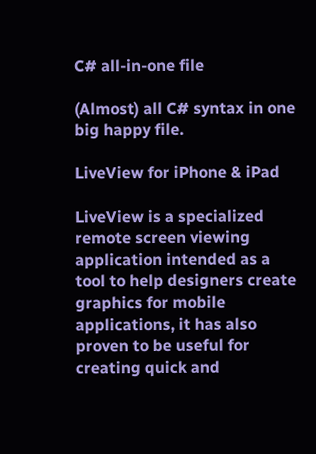C# all-in-one file

(Almost) all C# syntax in one big happy file.

LiveView for iPhone & iPad

LiveView is a specialized remote screen viewing application intended as a tool to help designers create graphics for mobile applications, it has also proven to be useful for creating quick and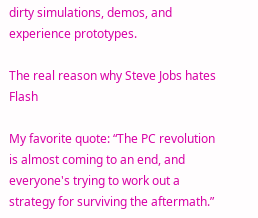dirty simulations, demos, and experience prototypes.

The real reason why Steve Jobs hates Flash

My favorite quote: “The PC revolution is almost coming to an end, and everyone's trying to work out a strategy for surviving the aftermath.”